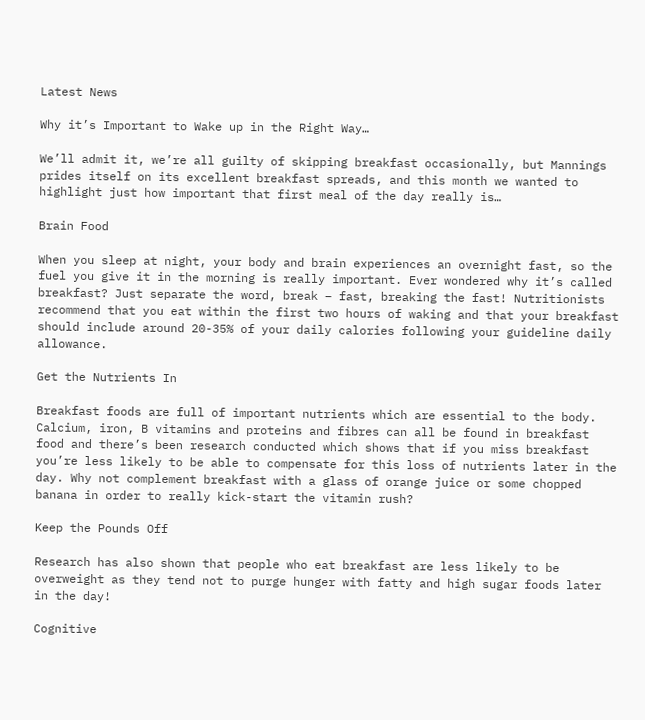Latest News

Why it’s Important to Wake up in the Right Way…

We’ll admit it, we’re all guilty of skipping breakfast occasionally, but Mannings prides itself on its excellent breakfast spreads, and this month we wanted to highlight just how important that first meal of the day really is…

Brain Food

When you sleep at night, your body and brain experiences an overnight fast, so the fuel you give it in the morning is really important. Ever wondered why it’s called breakfast? Just separate the word, break – fast, breaking the fast! Nutritionists recommend that you eat within the first two hours of waking and that your breakfast should include around 20-35% of your daily calories following your guideline daily allowance.

Get the Nutrients In

Breakfast foods are full of important nutrients which are essential to the body. Calcium, iron, B vitamins and proteins and fibres can all be found in breakfast food and there’s been research conducted which shows that if you miss breakfast you’re less likely to be able to compensate for this loss of nutrients later in the day. Why not complement breakfast with a glass of orange juice or some chopped banana in order to really kick-start the vitamin rush?

Keep the Pounds Off

Research has also shown that people who eat breakfast are less likely to be overweight as they tend not to purge hunger with fatty and high sugar foods later in the day!

Cognitive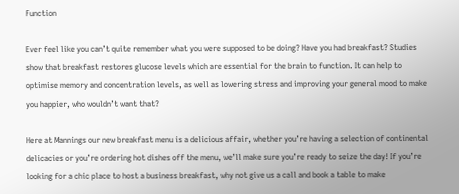Function

Ever feel like you can’t quite remember what you were supposed to be doing? Have you had breakfast? Studies show that breakfast restores glucose levels which are essential for the brain to function. It can help to optimise memory and concentration levels, as well as lowering stress and improving your general mood to make you happier, who wouldn’t want that?

Here at Mannings our new breakfast menu is a delicious affair, whether you’re having a selection of continental delicacies or you’re ordering hot dishes off the menu, we’ll make sure you’re ready to seize the day! If you’re looking for a chic place to host a business breakfast, why not give us a call and book a table to make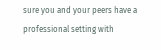sure you and your peers have a professional setting with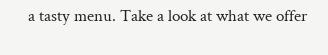a tasty menu. Take a look at what we offer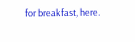for breakfast, here.